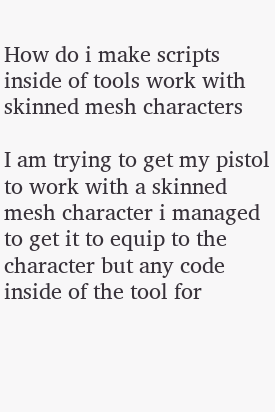How do i make scripts inside of tools work with skinned mesh characters

I am trying to get my pistol to work with a skinned mesh character i managed to get it to equip to the character but any code inside of the tool for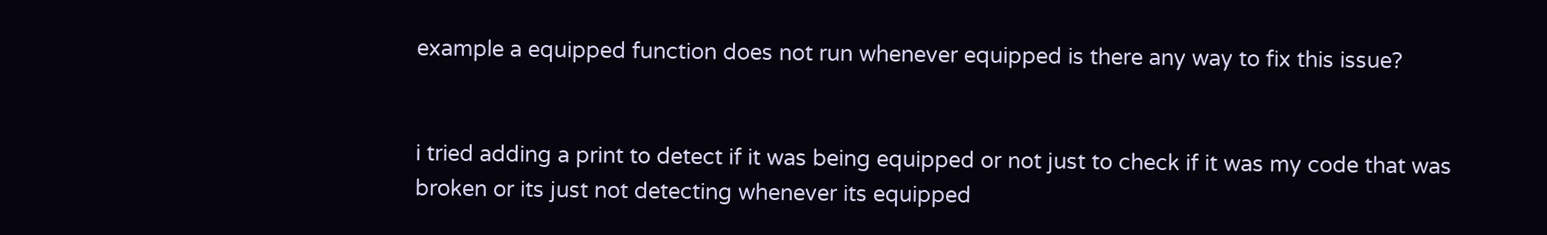example a equipped function does not run whenever equipped is there any way to fix this issue?


i tried adding a print to detect if it was being equipped or not just to check if it was my code that was broken or its just not detecting whenever its equipped